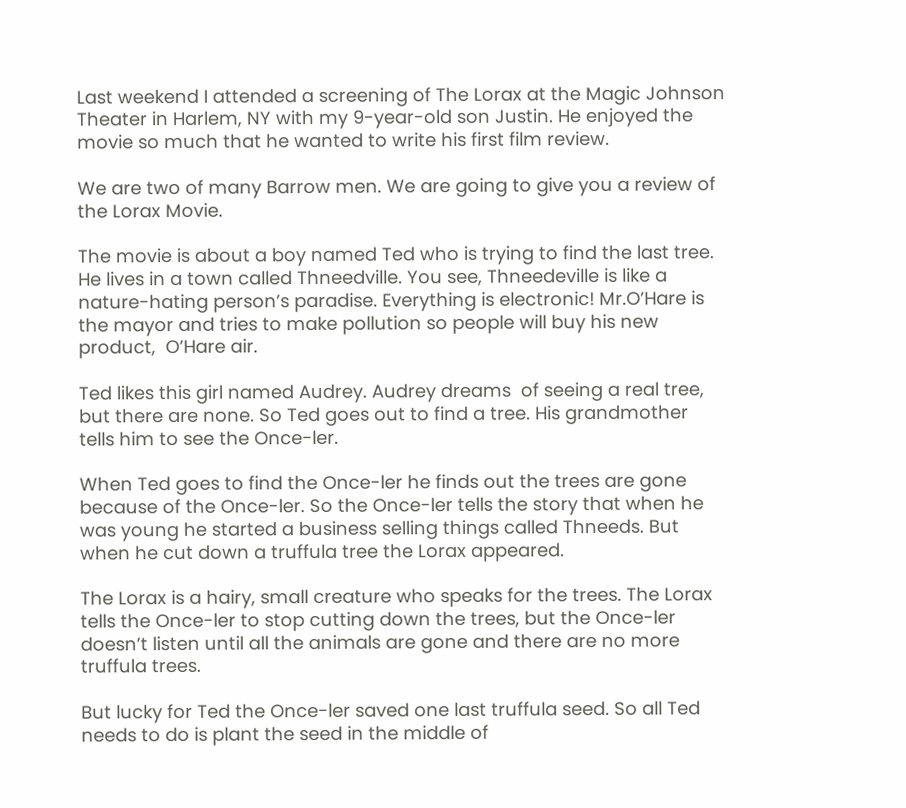Last weekend I attended a screening of The Lorax at the Magic Johnson Theater in Harlem, NY with my 9-year-old son Justin. He enjoyed the movie so much that he wanted to write his first film review.

We are two of many Barrow men. We are going to give you a review of the Lorax Movie.

The movie is about a boy named Ted who is trying to find the last tree. He lives in a town called Thneedville. You see, Thneedeville is like a nature-hating person’s paradise. Everything is electronic! Mr.O’Hare is the mayor and tries to make pollution so people will buy his new product,  O’Hare air.

Ted likes this girl named Audrey. Audrey dreams  of seeing a real tree, but there are none. So Ted goes out to find a tree. His grandmother tells him to see the Once-ler.

When Ted goes to find the Once-ler he finds out the trees are gone because of the Once-ler. So the Once-ler tells the story that when he was young he started a business selling things called Thneeds. But when he cut down a truffula tree the Lorax appeared.

The Lorax is a hairy, small creature who speaks for the trees. The Lorax tells the Once-ler to stop cutting down the trees, but the Once-ler doesn’t listen until all the animals are gone and there are no more truffula trees.

But lucky for Ted the Once-ler saved one last truffula seed. So all Ted needs to do is plant the seed in the middle of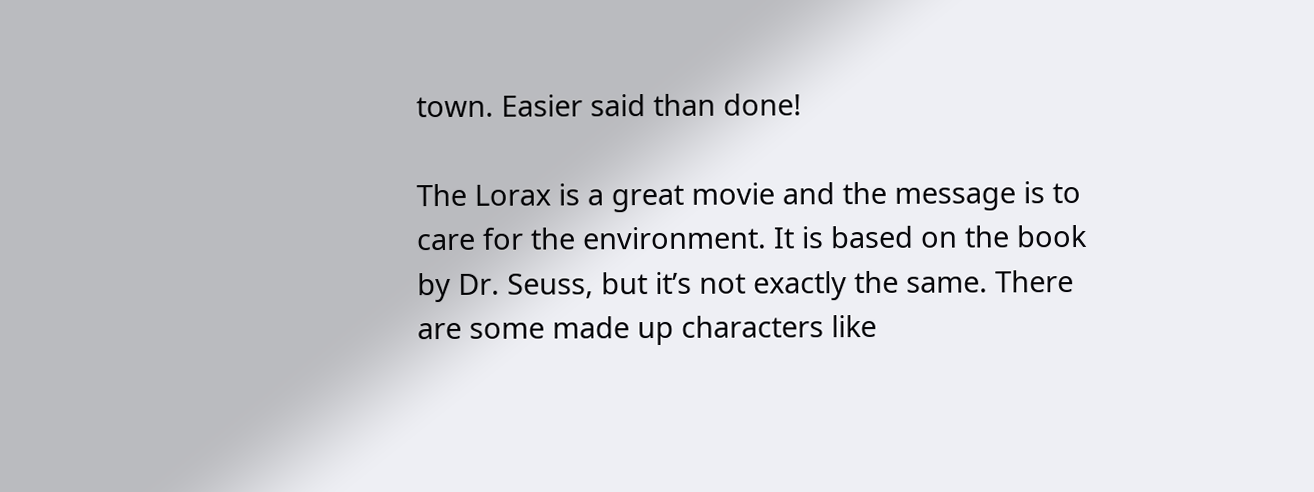town. Easier said than done!

The Lorax is a great movie and the message is to care for the environment. It is based on the book by Dr. Seuss, but it’s not exactly the same. There are some made up characters like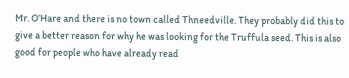Mr. O’Hare and there is no town called Thneedville. They probably did this to give a better reason for why he was looking for the Truffula seed. This is also good for people who have already read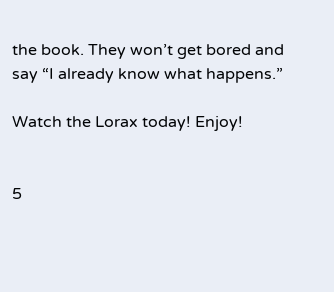the book. They won’t get bored and say “I already know what happens.”

Watch the Lorax today! Enjoy!


5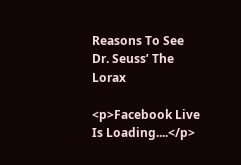Reasons To See Dr. Seuss’ The Lorax

<p>Facebook Live Is Loading....</p>